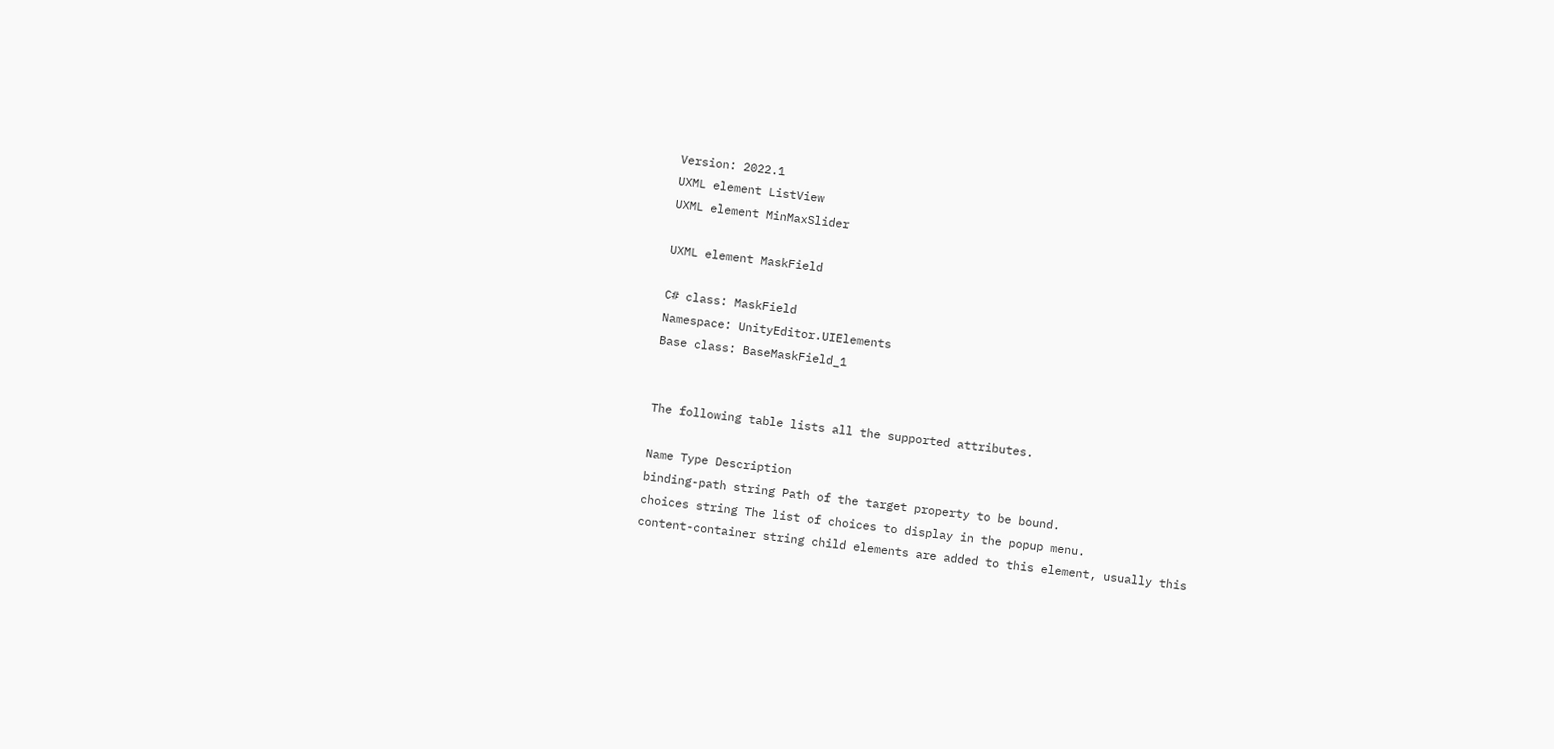Version: 2022.1
UXML element ListView
UXML element MinMaxSlider

UXML element MaskField

C# class: MaskField
Namespace: UnityEditor.UIElements
Base class: BaseMaskField_1


The following table lists all the supported attributes.

Name Type Description
binding-path string Path of the target property to be bound.
choices string The list of choices to display in the popup menu.
content-container string child elements are added to this element, usually this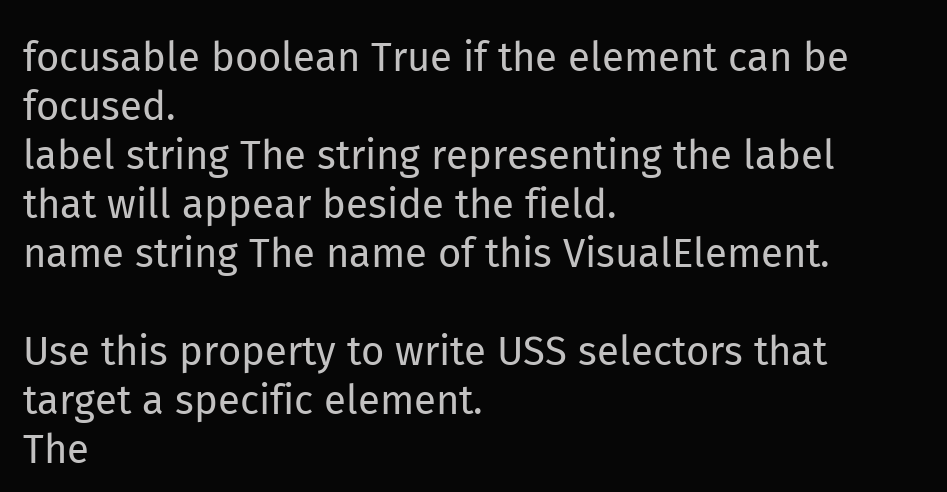focusable boolean True if the element can be focused.
label string The string representing the label that will appear beside the field.
name string The name of this VisualElement.

Use this property to write USS selectors that target a specific element.
The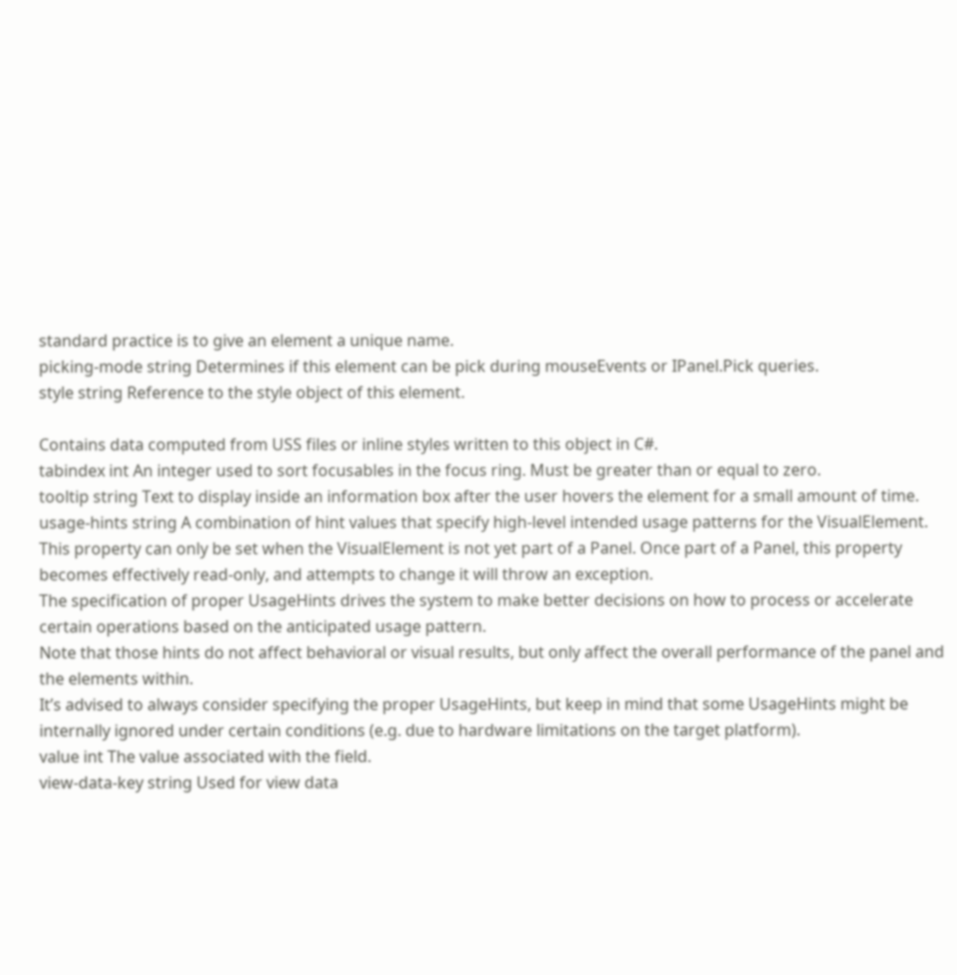standard practice is to give an element a unique name.
picking-mode string Determines if this element can be pick during mouseEvents or IPanel.Pick queries.
style string Reference to the style object of this element.

Contains data computed from USS files or inline styles written to this object in C#.
tabindex int An integer used to sort focusables in the focus ring. Must be greater than or equal to zero.
tooltip string Text to display inside an information box after the user hovers the element for a small amount of time.
usage-hints string A combination of hint values that specify high-level intended usage patterns for the VisualElement.
This property can only be set when the VisualElement is not yet part of a Panel. Once part of a Panel, this property becomes effectively read-only, and attempts to change it will throw an exception.
The specification of proper UsageHints drives the system to make better decisions on how to process or accelerate certain operations based on the anticipated usage pattern.
Note that those hints do not affect behavioral or visual results, but only affect the overall performance of the panel and the elements within.
It’s advised to always consider specifying the proper UsageHints, but keep in mind that some UsageHints might be internally ignored under certain conditions (e.g. due to hardware limitations on the target platform).
value int The value associated with the field.
view-data-key string Used for view data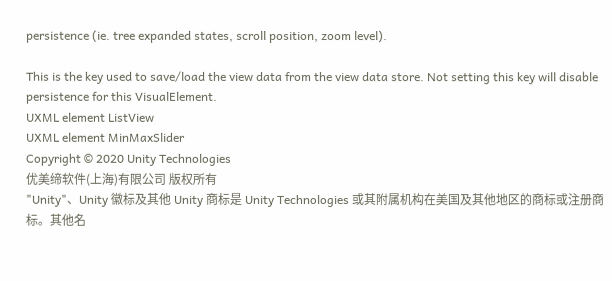persistence (ie. tree expanded states, scroll position, zoom level).

This is the key used to save/load the view data from the view data store. Not setting this key will disable persistence for this VisualElement.
UXML element ListView
UXML element MinMaxSlider
Copyright © 2020 Unity Technologies
优美缔软件(上海)有限公司 版权所有
"Unity"、Unity 徽标及其他 Unity 商标是 Unity Technologies 或其附属机构在美国及其他地区的商标或注册商标。其他名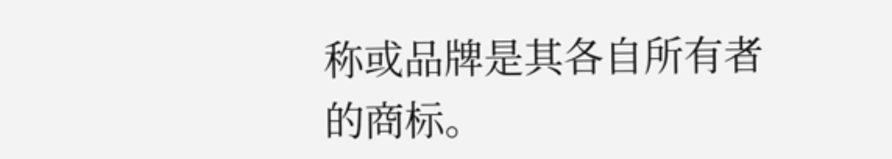称或品牌是其各自所有者的商标。